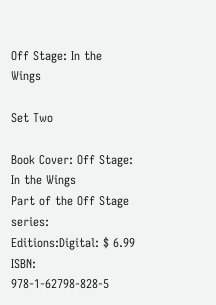Off Stage: In the Wings

Set Two

Book Cover: Off Stage: In the Wings
Part of the Off Stage series:
Editions:Digital: $ 6.99
ISBN: 978-1-62798-828-5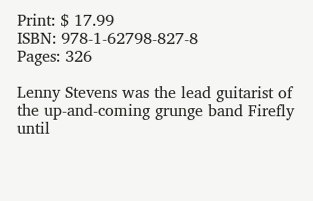Print: $ 17.99
ISBN: 978-1-62798-827-8
Pages: 326

Lenny Stevens was the lead guitarist of the up-and-coming grunge band Firefly until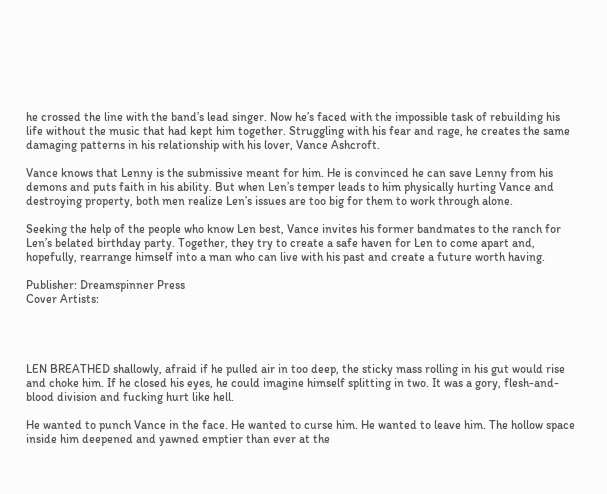he crossed the line with the band’s lead singer. Now he’s faced with the impossible task of rebuilding his life without the music that had kept him together. Struggling with his fear and rage, he creates the same damaging patterns in his relationship with his lover, Vance Ashcroft.

Vance knows that Lenny is the submissive meant for him. He is convinced he can save Lenny from his demons and puts faith in his ability. But when Len’s temper leads to him physically hurting Vance and destroying property, both men realize Len’s issues are too big for them to work through alone.

Seeking the help of the people who know Len best, Vance invites his former bandmates to the ranch for Len’s belated birthday party. Together, they try to create a safe haven for Len to come apart and, hopefully, rearrange himself into a man who can live with his past and create a future worth having.

Publisher: Dreamspinner Press
Cover Artists:




LEN BREATHED shallowly, afraid if he pulled air in too deep, the sticky mass rolling in his gut would rise and choke him. If he closed his eyes, he could imagine himself splitting in two. It was a gory, flesh-and-blood division and fucking hurt like hell.

He wanted to punch Vance in the face. He wanted to curse him. He wanted to leave him. The hollow space inside him deepened and yawned emptier than ever at the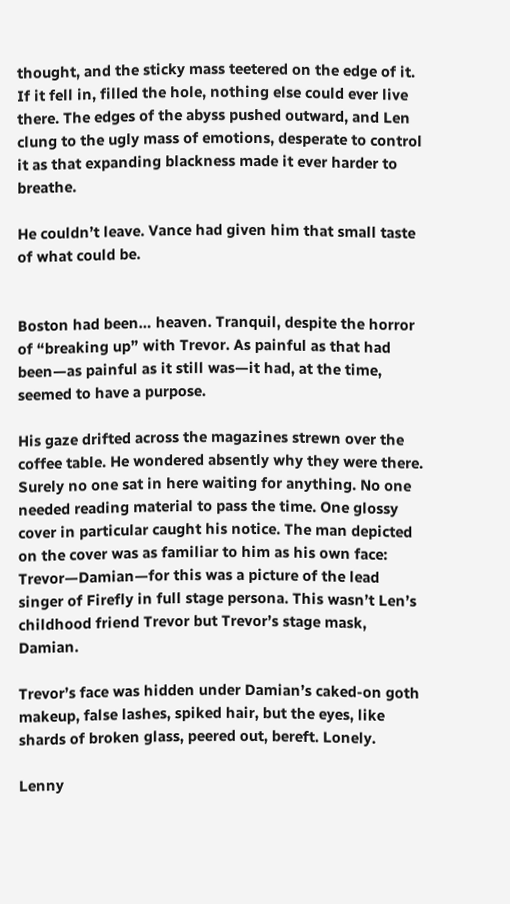thought, and the sticky mass teetered on the edge of it. If it fell in, filled the hole, nothing else could ever live there. The edges of the abyss pushed outward, and Len clung to the ugly mass of emotions, desperate to control it as that expanding blackness made it ever harder to breathe.

He couldn’t leave. Vance had given him that small taste of what could be.


Boston had been… heaven. Tranquil, despite the horror of “breaking up” with Trevor. As painful as that had been—as painful as it still was—it had, at the time, seemed to have a purpose.

His gaze drifted across the magazines strewn over the coffee table. He wondered absently why they were there. Surely no one sat in here waiting for anything. No one needed reading material to pass the time. One glossy cover in particular caught his notice. The man depicted on the cover was as familiar to him as his own face: Trevor—Damian—for this was a picture of the lead singer of Firefly in full stage persona. This wasn’t Len’s childhood friend Trevor but Trevor’s stage mask, Damian.

Trevor’s face was hidden under Damian’s caked-on goth makeup, false lashes, spiked hair, but the eyes, like shards of broken glass, peered out, bereft. Lonely.

Lenny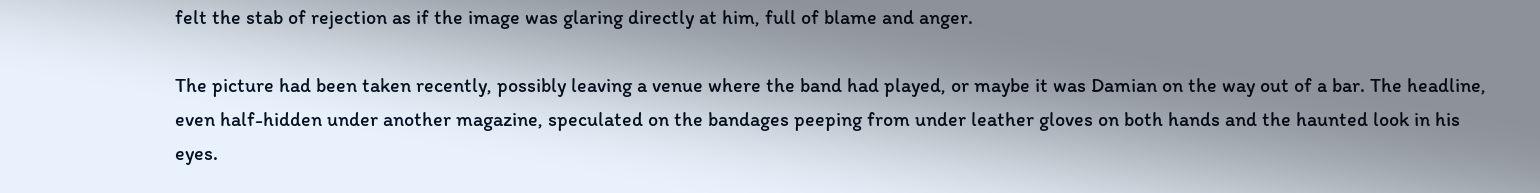felt the stab of rejection as if the image was glaring directly at him, full of blame and anger.

The picture had been taken recently, possibly leaving a venue where the band had played, or maybe it was Damian on the way out of a bar. The headline, even half-hidden under another magazine, speculated on the bandages peeping from under leather gloves on both hands and the haunted look in his eyes.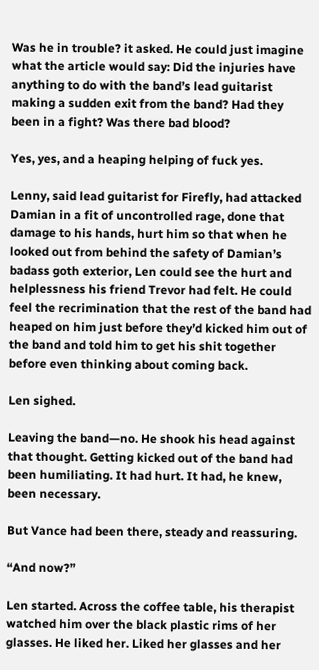Was he in trouble? it asked. He could just imagine what the article would say: Did the injuries have anything to do with the band’s lead guitarist making a sudden exit from the band? Had they been in a fight? Was there bad blood?

Yes, yes, and a heaping helping of fuck yes.

Lenny, said lead guitarist for Firefly, had attacked Damian in a fit of uncontrolled rage, done that damage to his hands, hurt him so that when he looked out from behind the safety of Damian’s badass goth exterior, Len could see the hurt and helplessness his friend Trevor had felt. He could feel the recrimination that the rest of the band had heaped on him just before they’d kicked him out of the band and told him to get his shit together before even thinking about coming back.

Len sighed.

Leaving the band—no. He shook his head against that thought. Getting kicked out of the band had been humiliating. It had hurt. It had, he knew, been necessary.

But Vance had been there, steady and reassuring.

“And now?”

Len started. Across the coffee table, his therapist watched him over the black plastic rims of her glasses. He liked her. Liked her glasses and her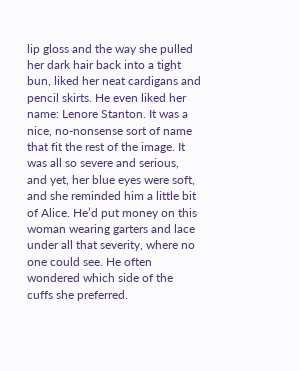lip gloss and the way she pulled her dark hair back into a tight bun, liked her neat cardigans and pencil skirts. He even liked her name: Lenore Stanton. It was a nice, no-nonsense sort of name that fit the rest of the image. It was all so severe and serious, and yet, her blue eyes were soft, and she reminded him a little bit of Alice. He’d put money on this woman wearing garters and lace under all that severity, where no one could see. He often wondered which side of the cuffs she preferred.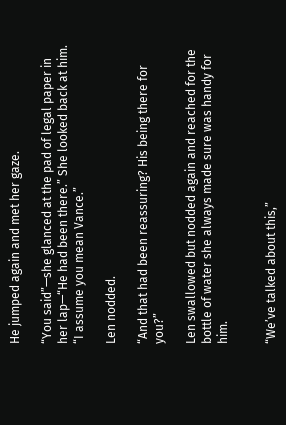He jumped again and met her gaze.

“You said”—she glanced at the pad of legal paper in her lap—“He had been there.” She looked back at him. “I assume you mean Vance.”

Len nodded.

“And that had been reassuring? His being there for you?”

Len swallowed but nodded again and reached for the bottle of water she always made sure was handy for him.


“We’ve talked about this,”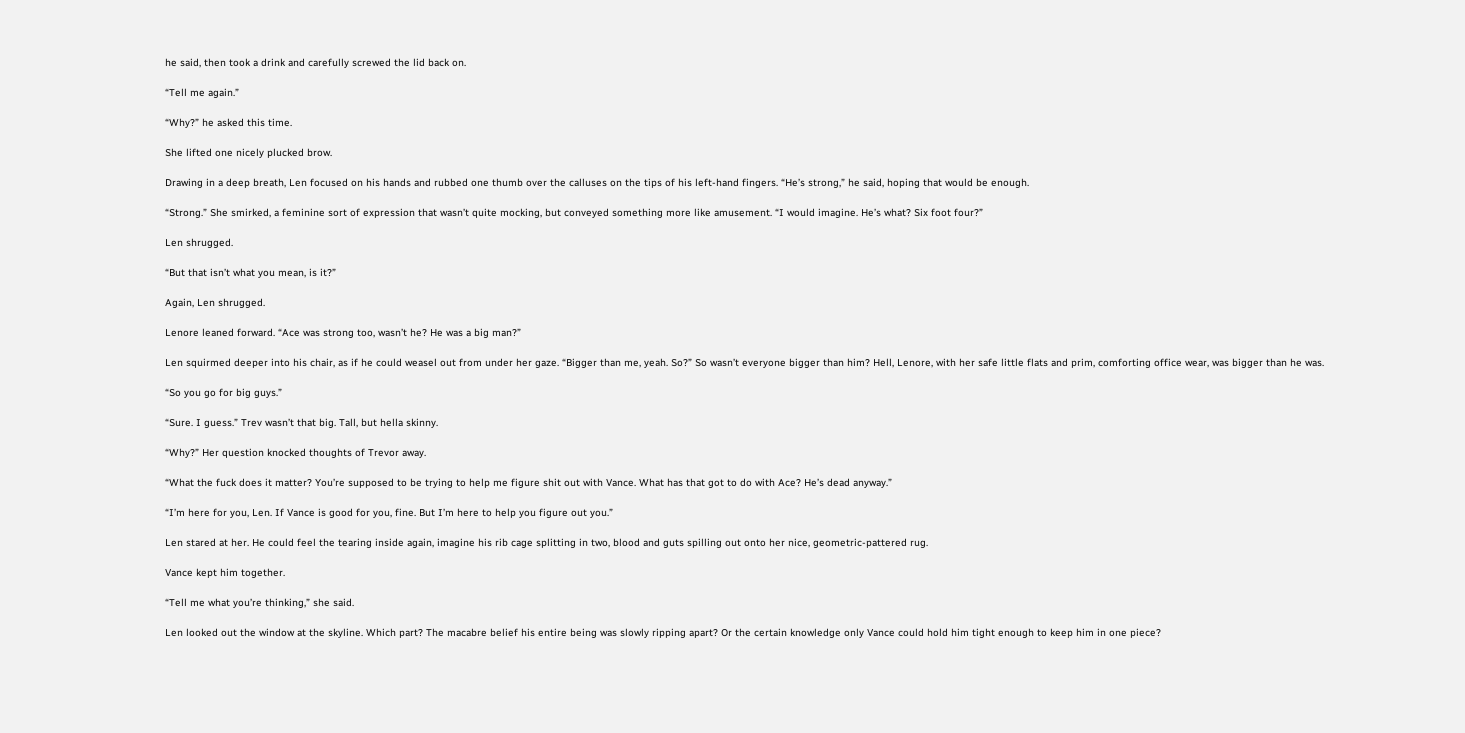he said, then took a drink and carefully screwed the lid back on.

“Tell me again.”

“Why?” he asked this time.

She lifted one nicely plucked brow.

Drawing in a deep breath, Len focused on his hands and rubbed one thumb over the calluses on the tips of his left-hand fingers. “He’s strong,” he said, hoping that would be enough.

“Strong.” She smirked, a feminine sort of expression that wasn’t quite mocking, but conveyed something more like amusement. “I would imagine. He’s what? Six foot four?”

Len shrugged.

“But that isn’t what you mean, is it?”

Again, Len shrugged.

Lenore leaned forward. “Ace was strong too, wasn’t he? He was a big man?”

Len squirmed deeper into his chair, as if he could weasel out from under her gaze. “Bigger than me, yeah. So?” So wasn’t everyone bigger than him? Hell, Lenore, with her safe little flats and prim, comforting office wear, was bigger than he was.

“So you go for big guys.”

“Sure. I guess.” Trev wasn’t that big. Tall, but hella skinny.

“Why?” Her question knocked thoughts of Trevor away.

“What the fuck does it matter? You’re supposed to be trying to help me figure shit out with Vance. What has that got to do with Ace? He’s dead anyway.”

“I’m here for you, Len. If Vance is good for you, fine. But I’m here to help you figure out you.”

Len stared at her. He could feel the tearing inside again, imagine his rib cage splitting in two, blood and guts spilling out onto her nice, geometric-pattered rug.

Vance kept him together.

“Tell me what you’re thinking,” she said.

Len looked out the window at the skyline. Which part? The macabre belief his entire being was slowly ripping apart? Or the certain knowledge only Vance could hold him tight enough to keep him in one piece?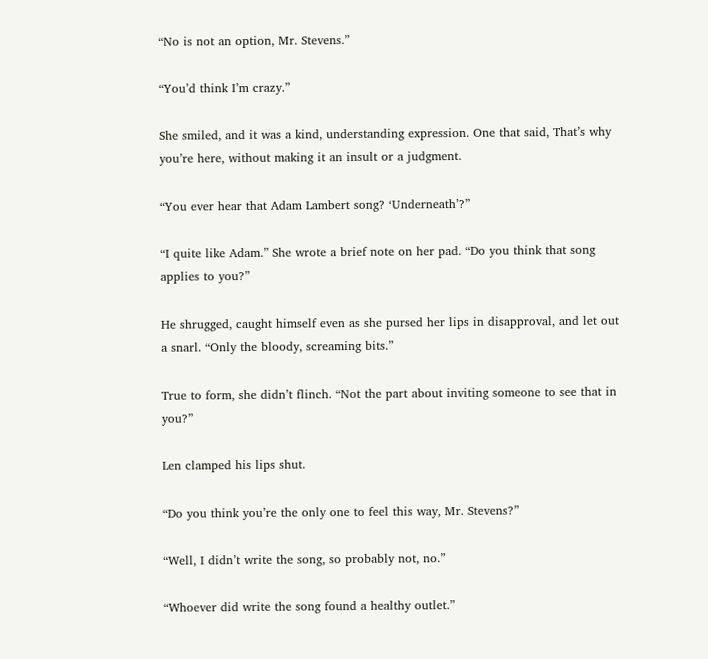“No is not an option, Mr. Stevens.”

“You’d think I’m crazy.”

She smiled, and it was a kind, understanding expression. One that said, That’s why you’re here, without making it an insult or a judgment.

“You ever hear that Adam Lambert song? ‘Underneath’?”

“I quite like Adam.” She wrote a brief note on her pad. “Do you think that song applies to you?”

He shrugged, caught himself even as she pursed her lips in disapproval, and let out a snarl. “Only the bloody, screaming bits.”

True to form, she didn’t flinch. “Not the part about inviting someone to see that in you?”

Len clamped his lips shut.

“Do you think you’re the only one to feel this way, Mr. Stevens?”

“Well, I didn’t write the song, so probably not, no.”

“Whoever did write the song found a healthy outlet.”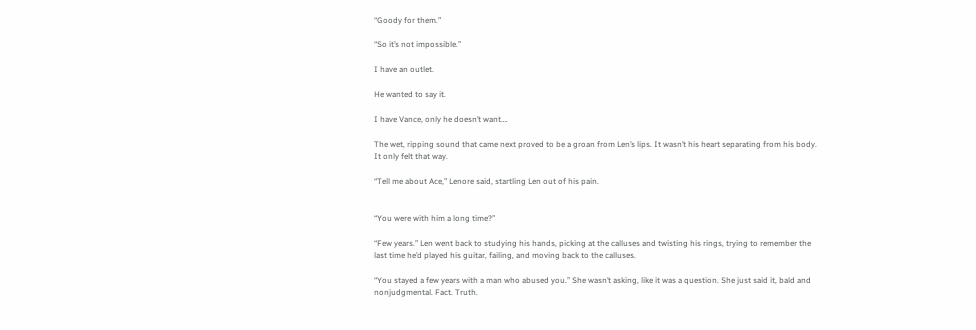“Goody for them.”

“So it’s not impossible.”

I have an outlet.

He wanted to say it.

I have Vance, only he doesn’t want….

The wet, ripping sound that came next proved to be a groan from Len’s lips. It wasn’t his heart separating from his body. It only felt that way.

“Tell me about Ace,” Lenore said, startling Len out of his pain.


“You were with him a long time?”

“Few years.” Len went back to studying his hands, picking at the calluses and twisting his rings, trying to remember the last time he’d played his guitar, failing, and moving back to the calluses.

“You stayed a few years with a man who abused you.” She wasn’t asking, like it was a question. She just said it, bald and nonjudgmental. Fact. Truth.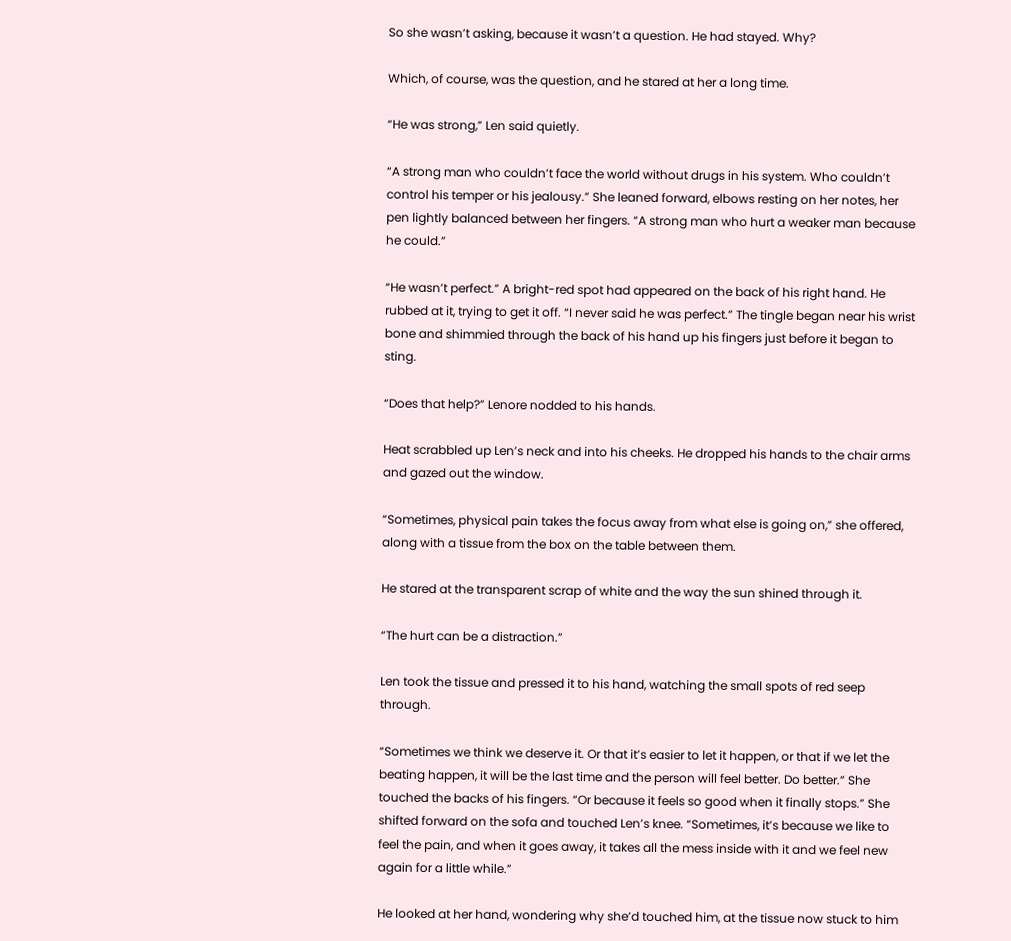So she wasn’t asking, because it wasn’t a question. He had stayed. Why?

Which, of course, was the question, and he stared at her a long time.

“He was strong,” Len said quietly.

“A strong man who couldn’t face the world without drugs in his system. Who couldn’t control his temper or his jealousy.” She leaned forward, elbows resting on her notes, her pen lightly balanced between her fingers. “A strong man who hurt a weaker man because he could.”

“He wasn’t perfect.” A bright-red spot had appeared on the back of his right hand. He rubbed at it, trying to get it off. “I never said he was perfect.” The tingle began near his wrist bone and shimmied through the back of his hand up his fingers just before it began to sting.

“Does that help?” Lenore nodded to his hands.

Heat scrabbled up Len’s neck and into his cheeks. He dropped his hands to the chair arms and gazed out the window.

“Sometimes, physical pain takes the focus away from what else is going on,” she offered, along with a tissue from the box on the table between them.

He stared at the transparent scrap of white and the way the sun shined through it.

“The hurt can be a distraction.”

Len took the tissue and pressed it to his hand, watching the small spots of red seep through.

“Sometimes we think we deserve it. Or that it’s easier to let it happen, or that if we let the beating happen, it will be the last time and the person will feel better. Do better.” She touched the backs of his fingers. “Or because it feels so good when it finally stops.” She shifted forward on the sofa and touched Len’s knee. “Sometimes, it’s because we like to feel the pain, and when it goes away, it takes all the mess inside with it and we feel new again for a little while.”

He looked at her hand, wondering why she’d touched him, at the tissue now stuck to him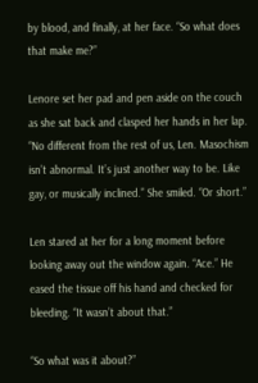by blood, and finally, at her face. “So what does that make me?”

Lenore set her pad and pen aside on the couch as she sat back and clasped her hands in her lap. “No different from the rest of us, Len. Masochism isn’t abnormal. It’s just another way to be. Like gay, or musically inclined.” She smiled. “Or short.”

Len stared at her for a long moment before looking away out the window again. “Ace.” He eased the tissue off his hand and checked for bleeding. “It wasn’t about that.”

“So what was it about?”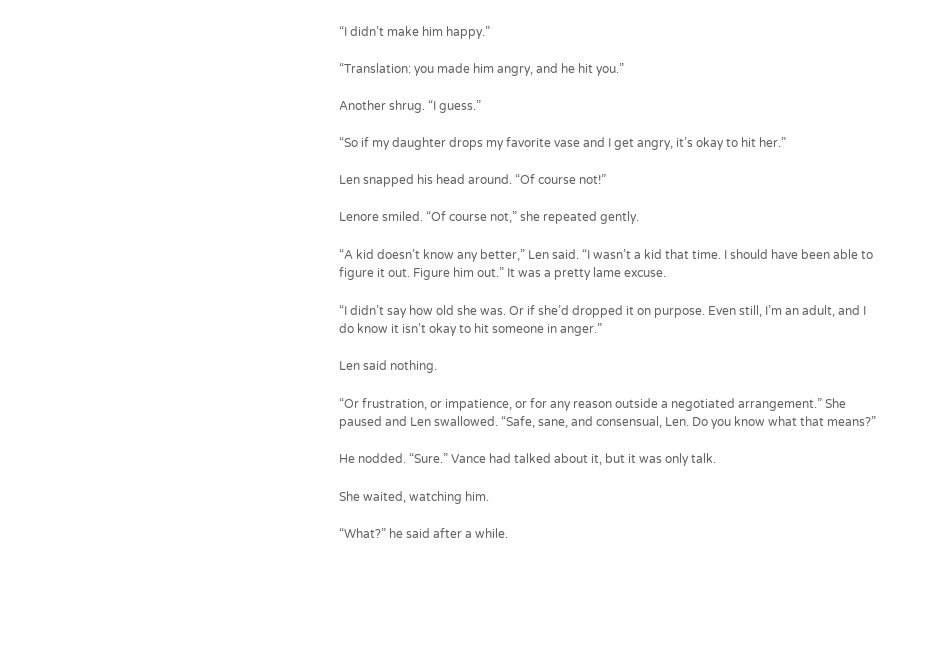“I didn’t make him happy.”

“Translation: you made him angry, and he hit you.”

Another shrug. “I guess.”

“So if my daughter drops my favorite vase and I get angry, it’s okay to hit her.”

Len snapped his head around. “Of course not!”

Lenore smiled. “Of course not,” she repeated gently.

“A kid doesn’t know any better,” Len said. “I wasn’t a kid that time. I should have been able to figure it out. Figure him out.” It was a pretty lame excuse.

“I didn’t say how old she was. Or if she’d dropped it on purpose. Even still, I’m an adult, and I do know it isn’t okay to hit someone in anger.”

Len said nothing.

“Or frustration, or impatience, or for any reason outside a negotiated arrangement.” She paused and Len swallowed. “Safe, sane, and consensual, Len. Do you know what that means?”

He nodded. “Sure.” Vance had talked about it, but it was only talk.

She waited, watching him.

“What?” he said after a while.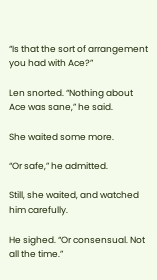“Is that the sort of arrangement you had with Ace?”

Len snorted. “Nothing about Ace was sane,” he said.

She waited some more.

“Or safe,” he admitted.

Still, she waited, and watched him carefully.

He sighed. “Or consensual. Not all the time.”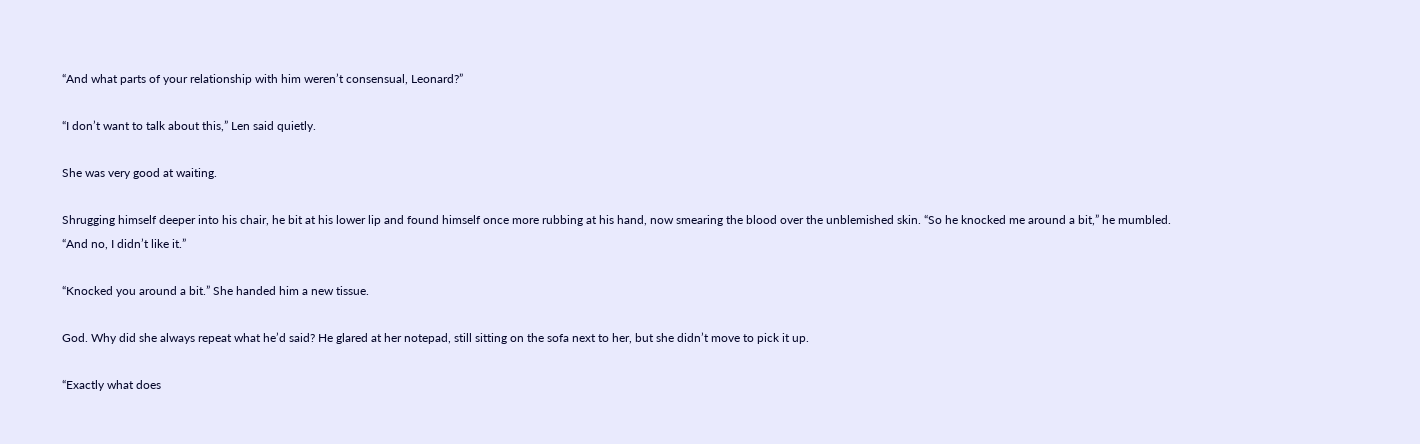“And what parts of your relationship with him weren’t consensual, Leonard?”

“I don’t want to talk about this,” Len said quietly.

She was very good at waiting.

Shrugging himself deeper into his chair, he bit at his lower lip and found himself once more rubbing at his hand, now smearing the blood over the unblemished skin. “So he knocked me around a bit,” he mumbled. “And no, I didn’t like it.”

“Knocked you around a bit.” She handed him a new tissue.

God. Why did she always repeat what he’d said? He glared at her notepad, still sitting on the sofa next to her, but she didn’t move to pick it up.

“Exactly what does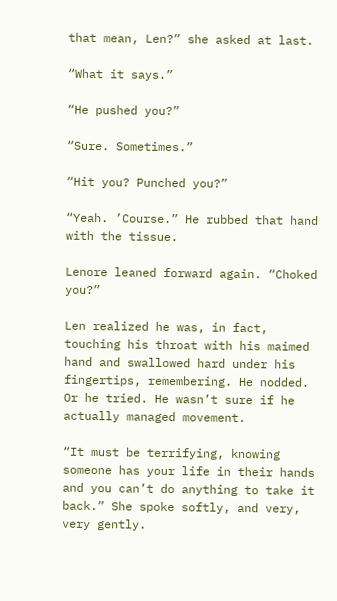that mean, Len?” she asked at last.

“What it says.”

“He pushed you?”

“Sure. Sometimes.”

“Hit you? Punched you?”

“Yeah. ’Course.” He rubbed that hand with the tissue.

Lenore leaned forward again. “Choked you?”

Len realized he was, in fact, touching his throat with his maimed hand and swallowed hard under his fingertips, remembering. He nodded. Or he tried. He wasn’t sure if he actually managed movement.

“It must be terrifying, knowing someone has your life in their hands and you can’t do anything to take it back.” She spoke softly, and very, very gently.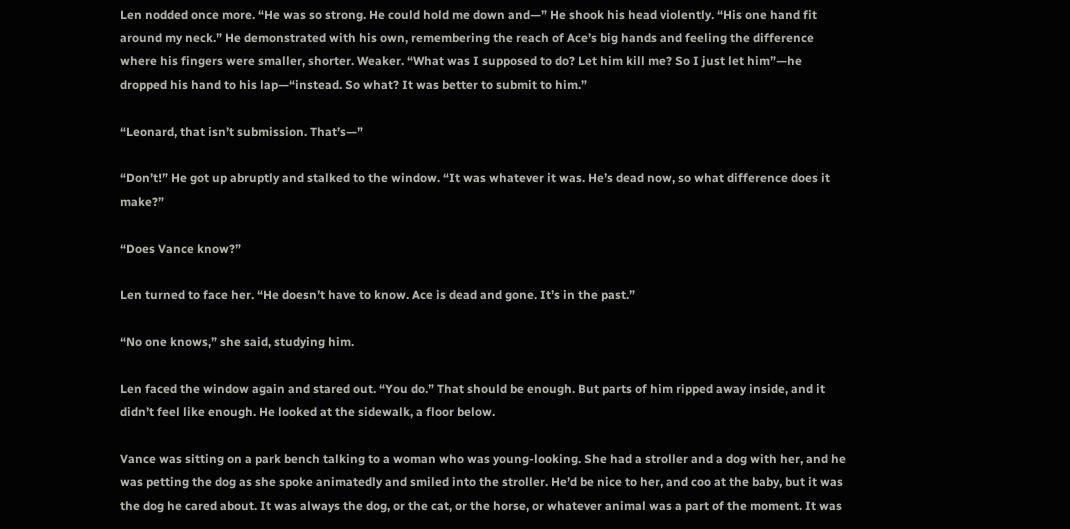Len nodded once more. “He was so strong. He could hold me down and—” He shook his head violently. “His one hand fit around my neck.” He demonstrated with his own, remembering the reach of Ace’s big hands and feeling the difference where his fingers were smaller, shorter. Weaker. “What was I supposed to do? Let him kill me? So I just let him”—he dropped his hand to his lap—“instead. So what? It was better to submit to him.”

“Leonard, that isn’t submission. That’s—”

“Don’t!” He got up abruptly and stalked to the window. “It was whatever it was. He’s dead now, so what difference does it make?”

“Does Vance know?”

Len turned to face her. “He doesn’t have to know. Ace is dead and gone. It’s in the past.”

“No one knows,” she said, studying him.

Len faced the window again and stared out. “You do.” That should be enough. But parts of him ripped away inside, and it didn’t feel like enough. He looked at the sidewalk, a floor below.

Vance was sitting on a park bench talking to a woman who was young-looking. She had a stroller and a dog with her, and he was petting the dog as she spoke animatedly and smiled into the stroller. He’d be nice to her, and coo at the baby, but it was the dog he cared about. It was always the dog, or the cat, or the horse, or whatever animal was a part of the moment. It was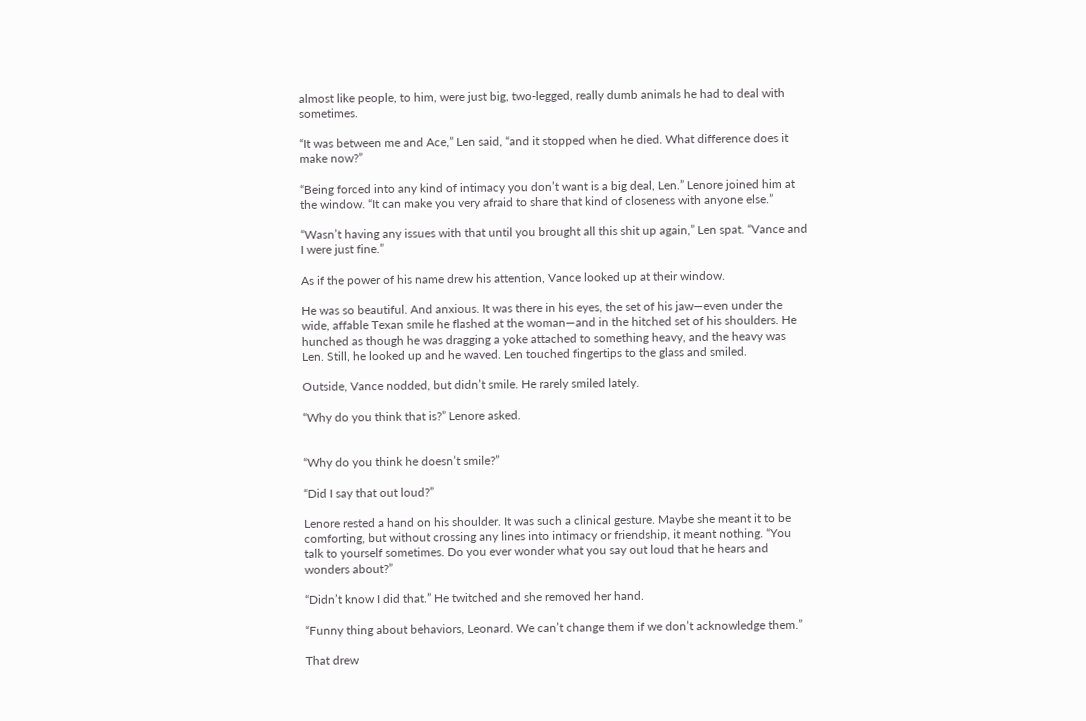almost like people, to him, were just big, two-legged, really dumb animals he had to deal with sometimes.

“It was between me and Ace,” Len said, “and it stopped when he died. What difference does it make now?”

“Being forced into any kind of intimacy you don’t want is a big deal, Len.” Lenore joined him at the window. “It can make you very afraid to share that kind of closeness with anyone else.”

“Wasn’t having any issues with that until you brought all this shit up again,” Len spat. “Vance and I were just fine.”

As if the power of his name drew his attention, Vance looked up at their window.

He was so beautiful. And anxious. It was there in his eyes, the set of his jaw—even under the wide, affable Texan smile he flashed at the woman—and in the hitched set of his shoulders. He hunched as though he was dragging a yoke attached to something heavy, and the heavy was Len. Still, he looked up and he waved. Len touched fingertips to the glass and smiled.

Outside, Vance nodded, but didn’t smile. He rarely smiled lately.

“Why do you think that is?” Lenore asked.


“Why do you think he doesn’t smile?”

“Did I say that out loud?”

Lenore rested a hand on his shoulder. It was such a clinical gesture. Maybe she meant it to be comforting, but without crossing any lines into intimacy or friendship, it meant nothing. “You talk to yourself sometimes. Do you ever wonder what you say out loud that he hears and wonders about?”

“Didn’t know I did that.” He twitched and she removed her hand.

“Funny thing about behaviors, Leonard. We can’t change them if we don’t acknowledge them.”

That drew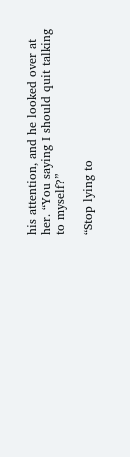his attention, and he looked over at her. “You saying I should quit talking to myself?”

“Stop lying to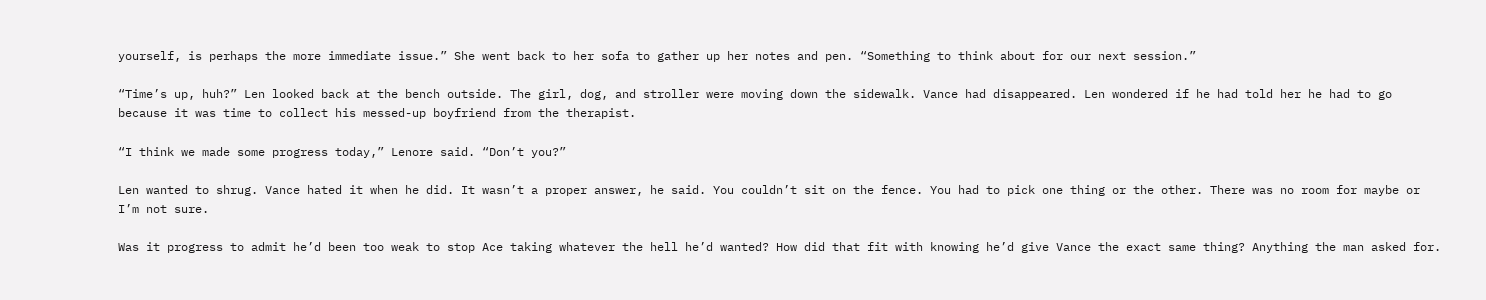yourself, is perhaps the more immediate issue.” She went back to her sofa to gather up her notes and pen. “Something to think about for our next session.”

“Time’s up, huh?” Len looked back at the bench outside. The girl, dog, and stroller were moving down the sidewalk. Vance had disappeared. Len wondered if he had told her he had to go because it was time to collect his messed-up boyfriend from the therapist.

“I think we made some progress today,” Lenore said. “Don’t you?”

Len wanted to shrug. Vance hated it when he did. It wasn’t a proper answer, he said. You couldn’t sit on the fence. You had to pick one thing or the other. There was no room for maybe or I’m not sure.

Was it progress to admit he’d been too weak to stop Ace taking whatever the hell he’d wanted? How did that fit with knowing he’d give Vance the exact same thing? Anything the man asked for.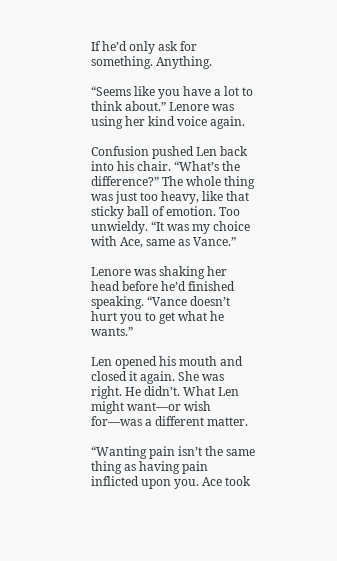If he’d only ask for something. Anything.

“Seems like you have a lot to think about.” Lenore was using her kind voice again.

Confusion pushed Len back into his chair. “What’s the difference?” The whole thing was just too heavy, like that sticky ball of emotion. Too unwieldy. “It was my choice with Ace, same as Vance.”

Lenore was shaking her head before he’d finished speaking. “Vance doesn’t hurt you to get what he wants.”

Len opened his mouth and closed it again. She was right. He didn’t. What Len might want—or wish for—was a different matter.

“Wanting pain isn’t the same thing as having pain inflicted upon you. Ace took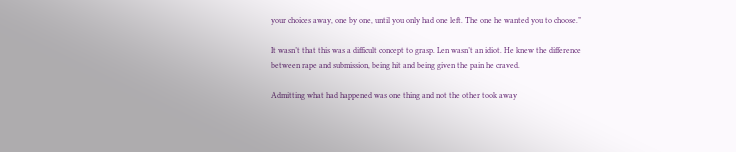your choices away, one by one, until you only had one left. The one he wanted you to choose.”

It wasn’t that this was a difficult concept to grasp. Len wasn’t an idiot. He knew the difference between rape and submission, being hit and being given the pain he craved.

Admitting what had happened was one thing and not the other took away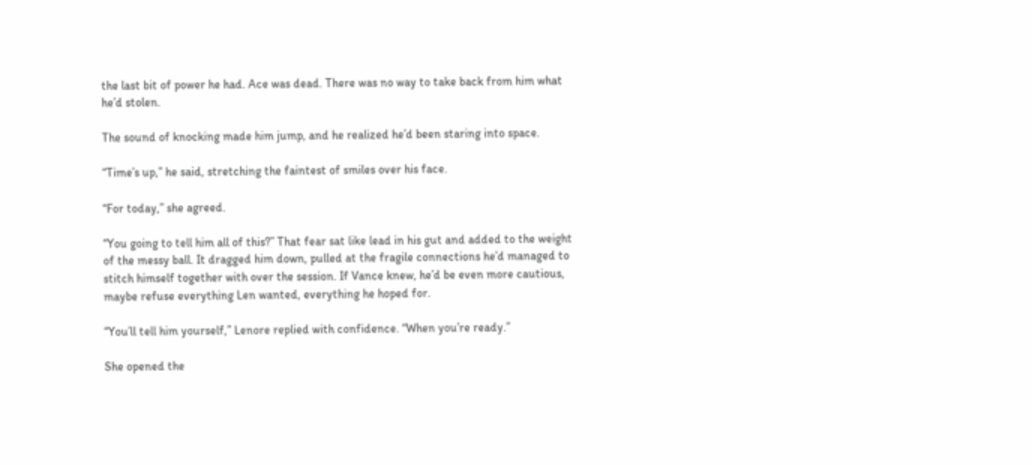the last bit of power he had. Ace was dead. There was no way to take back from him what he’d stolen.

The sound of knocking made him jump, and he realized he’d been staring into space.

“Time’s up,” he said, stretching the faintest of smiles over his face.

“For today,” she agreed.

“You going to tell him all of this?” That fear sat like lead in his gut and added to the weight of the messy ball. It dragged him down, pulled at the fragile connections he’d managed to stitch himself together with over the session. If Vance knew, he’d be even more cautious, maybe refuse everything Len wanted, everything he hoped for.

“You’ll tell him yourself,” Lenore replied with confidence. “When you’re ready.”

She opened the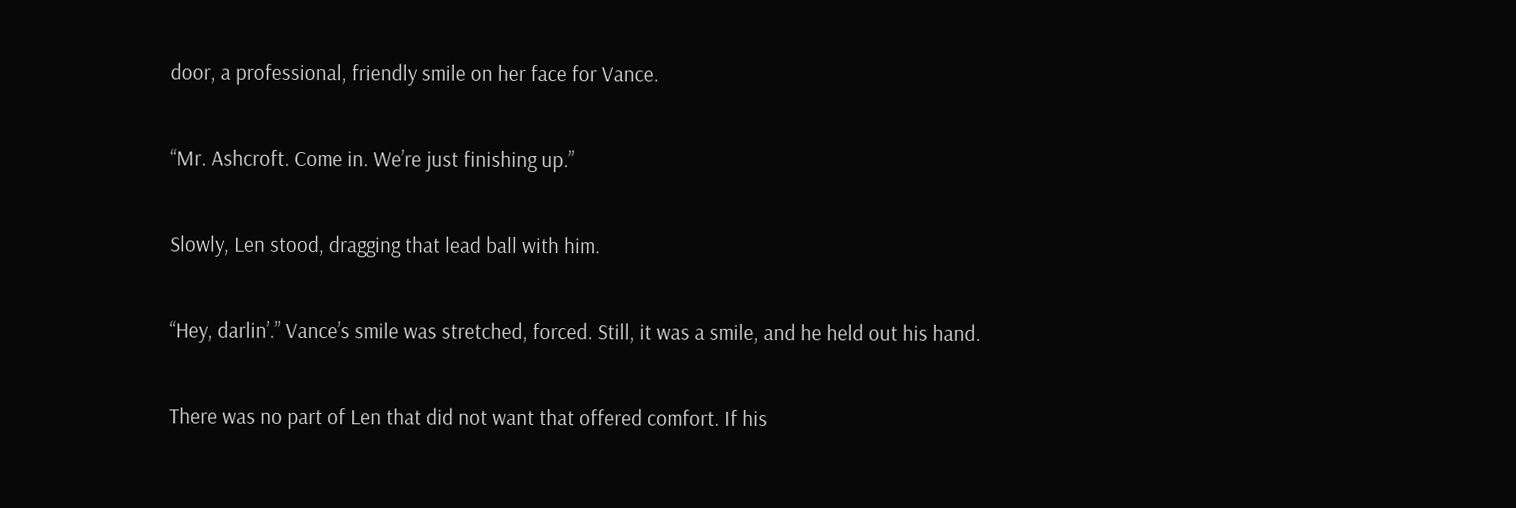door, a professional, friendly smile on her face for Vance.

“Mr. Ashcroft. Come in. We’re just finishing up.”

Slowly, Len stood, dragging that lead ball with him.

“Hey, darlin’.” Vance’s smile was stretched, forced. Still, it was a smile, and he held out his hand.

There was no part of Len that did not want that offered comfort. If his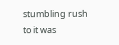stumbling rush to it was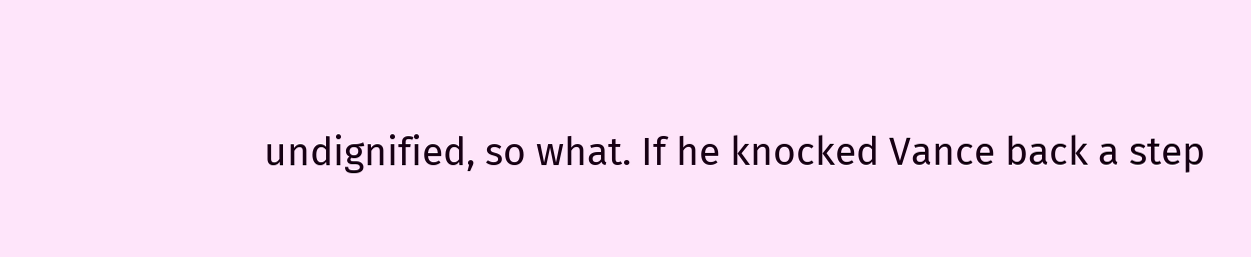undignified, so what. If he knocked Vance back a step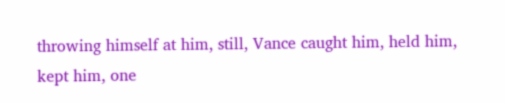throwing himself at him, still, Vance caught him, held him, kept him, one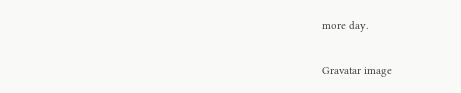more day.

Gravatar image